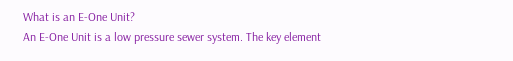What is an E-One Unit?
An E-One Unit is a low pressure sewer system. The key element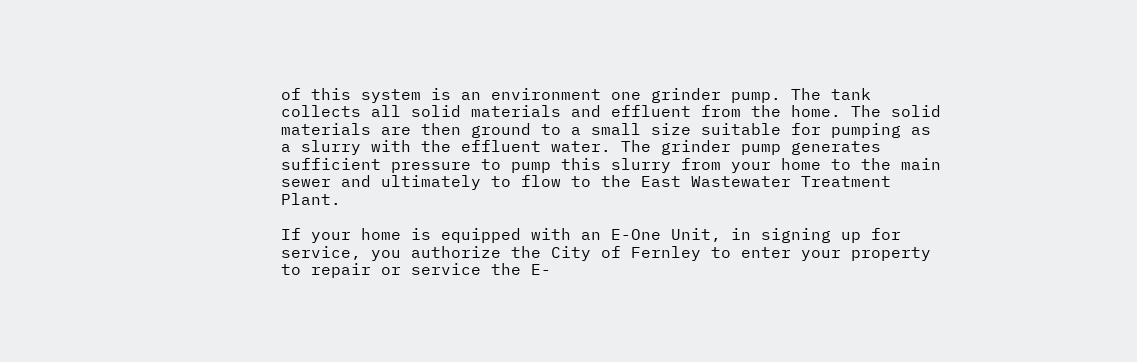of this system is an environment one grinder pump. The tank collects all solid materials and effluent from the home. The solid materials are then ground to a small size suitable for pumping as a slurry with the effluent water. The grinder pump generates sufficient pressure to pump this slurry from your home to the main sewer and ultimately to flow to the East Wastewater Treatment Plant.

If your home is equipped with an E-One Unit, in signing up for service, you authorize the City of Fernley to enter your property to repair or service the E-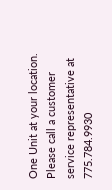One Unit at your location. Please call a customer service representative at 775.784.9930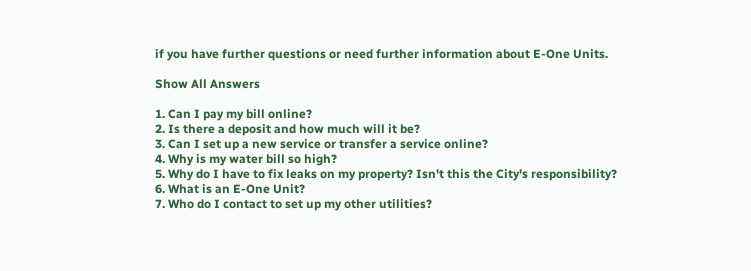if you have further questions or need further information about E-One Units.

Show All Answers

1. Can I pay my bill online?
2. Is there a deposit and how much will it be?
3. Can I set up a new service or transfer a service online?
4. Why is my water bill so high?
5. Why do I have to fix leaks on my property? Isn't this the City's responsibility?
6. What is an E-One Unit?
7. Who do I contact to set up my other utilities?